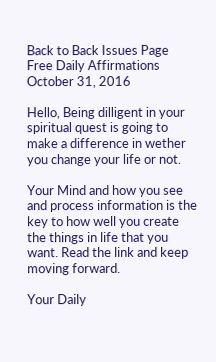Back to Back Issues Page
Free Daily Affirmations
October 31, 2016

Hello, Being dilligent in your spiritual quest is going to make a difference in wether you change your life or not.

Your Mind and how you see and process information is the key to how well you create the things in life that you want. Read the link and keep moving forward.

Your Daily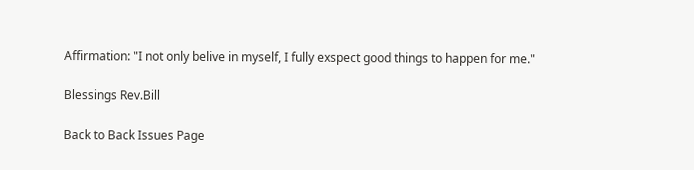Affirmation: "I not only belive in myself, I fully exspect good things to happen for me."

Blessings Rev.Bill

Back to Back Issues Page